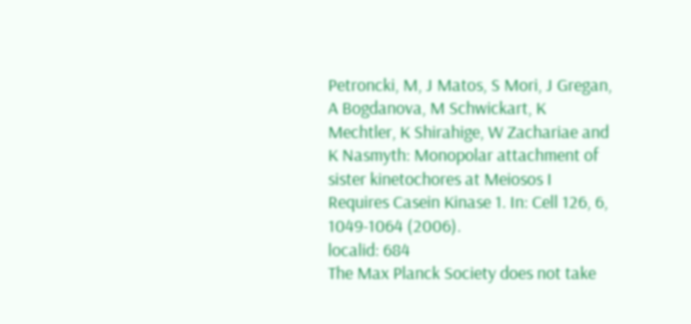Petroncki, M, J Matos, S Mori, J Gregan, A Bogdanova, M Schwickart, K Mechtler, K Shirahige, W Zachariae and K Nasmyth: Monopolar attachment of sister kinetochores at Meiosos I Requires Casein Kinase 1. In: Cell 126, 6, 1049-1064 (2006).
localid: 684
The Max Planck Society does not take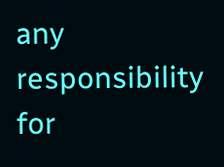any responsibility for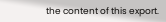the content of this export.